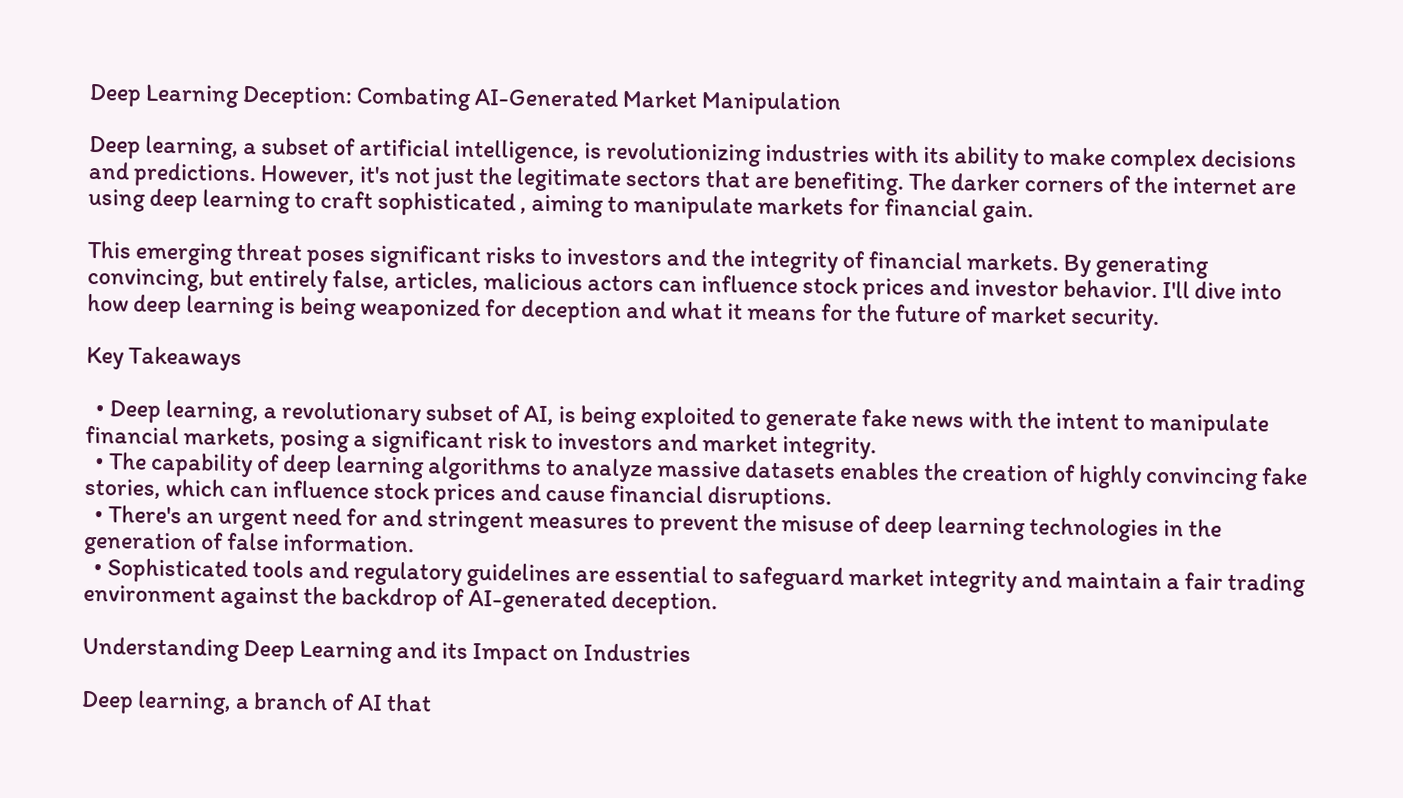Deep Learning Deception: Combating AI-Generated Market Manipulation

Deep learning, a subset of artificial intelligence, is revolutionizing industries with its ability to make complex decisions and predictions. However, it's not just the legitimate sectors that are benefiting. The darker corners of the internet are using deep learning to craft sophisticated , aiming to manipulate markets for financial gain.

This emerging threat poses significant risks to investors and the integrity of financial markets. By generating convincing, but entirely false, articles, malicious actors can influence stock prices and investor behavior. I'll dive into how deep learning is being weaponized for deception and what it means for the future of market security.

Key Takeaways

  • Deep learning, a revolutionary subset of AI, is being exploited to generate fake news with the intent to manipulate financial markets, posing a significant risk to investors and market integrity.
  • The capability of deep learning algorithms to analyze massive datasets enables the creation of highly convincing fake stories, which can influence stock prices and cause financial disruptions.
  • There's an urgent need for and stringent measures to prevent the misuse of deep learning technologies in the generation of false information.
  • Sophisticated tools and regulatory guidelines are essential to safeguard market integrity and maintain a fair trading environment against the backdrop of AI-generated deception.

Understanding Deep Learning and its Impact on Industries

Deep learning, a branch of AI that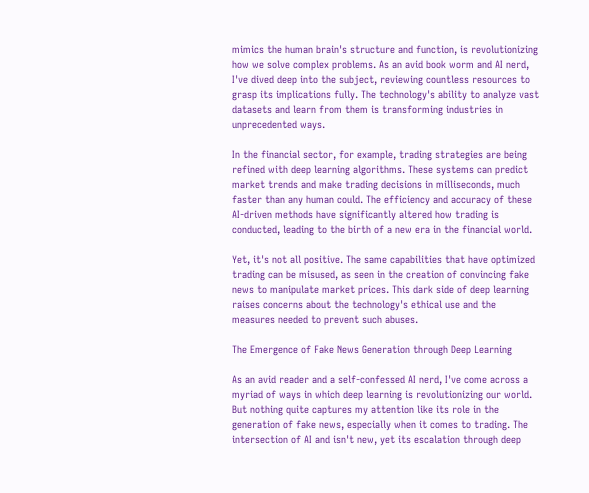mimics the human brain's structure and function, is revolutionizing how we solve complex problems. As an avid book worm and AI nerd, I've dived deep into the subject, reviewing countless resources to grasp its implications fully. The technology's ability to analyze vast datasets and learn from them is transforming industries in unprecedented ways.

In the financial sector, for example, trading strategies are being refined with deep learning algorithms. These systems can predict market trends and make trading decisions in milliseconds, much faster than any human could. The efficiency and accuracy of these AI-driven methods have significantly altered how trading is conducted, leading to the birth of a new era in the financial world.

Yet, it's not all positive. The same capabilities that have optimized trading can be misused, as seen in the creation of convincing fake news to manipulate market prices. This dark side of deep learning raises concerns about the technology's ethical use and the measures needed to prevent such abuses.

The Emergence of Fake News Generation through Deep Learning

As an avid reader and a self-confessed AI nerd, I've come across a myriad of ways in which deep learning is revolutionizing our world. But nothing quite captures my attention like its role in the generation of fake news, especially when it comes to trading. The intersection of AI and isn't new, yet its escalation through deep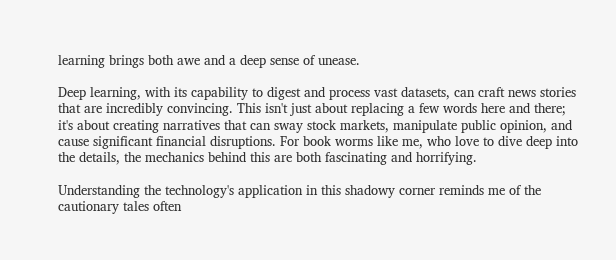learning brings both awe and a deep sense of unease.

Deep learning, with its capability to digest and process vast datasets, can craft news stories that are incredibly convincing. This isn't just about replacing a few words here and there; it's about creating narratives that can sway stock markets, manipulate public opinion, and cause significant financial disruptions. For book worms like me, who love to dive deep into the details, the mechanics behind this are both fascinating and horrifying.

Understanding the technology's application in this shadowy corner reminds me of the cautionary tales often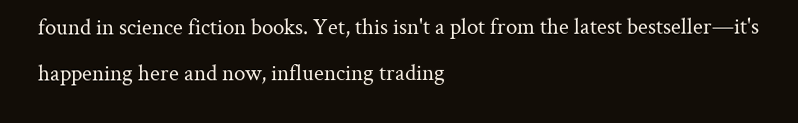found in science fiction books. Yet, this isn't a plot from the latest bestseller—it's happening here and now, influencing trading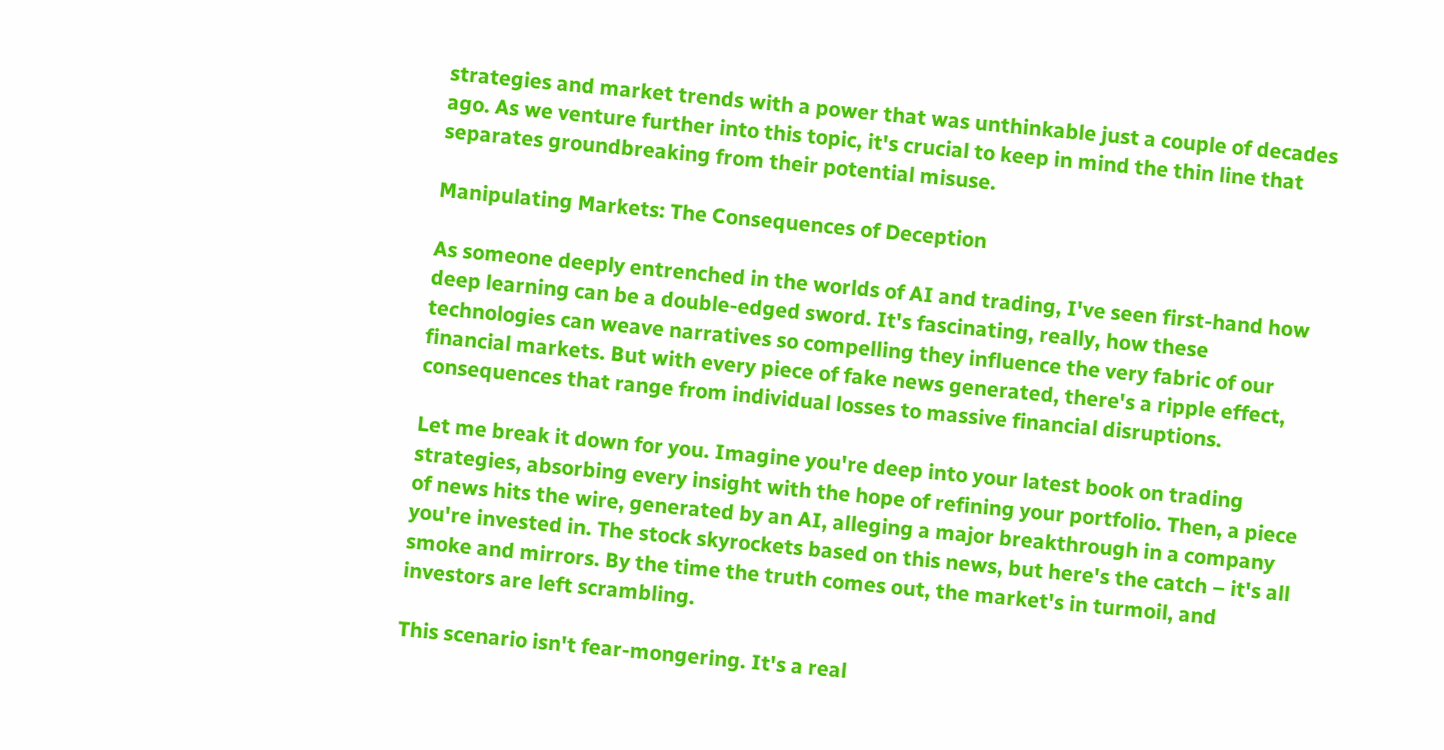strategies and market trends with a power that was unthinkable just a couple of decades ago. As we venture further into this topic, it's crucial to keep in mind the thin line that separates groundbreaking from their potential misuse.

Manipulating Markets: The Consequences of Deception

As someone deeply entrenched in the worlds of AI and trading, I've seen first-hand how deep learning can be a double-edged sword. It's fascinating, really, how these technologies can weave narratives so compelling they influence the very fabric of our financial markets. But with every piece of fake news generated, there's a ripple effect, consequences that range from individual losses to massive financial disruptions.

Let me break it down for you. Imagine you're deep into your latest book on trading strategies, absorbing every insight with the hope of refining your portfolio. Then, a piece of news hits the wire, generated by an AI, alleging a major breakthrough in a company you're invested in. The stock skyrockets based on this news, but here's the catch – it's all smoke and mirrors. By the time the truth comes out, the market's in turmoil, and investors are left scrambling.

This scenario isn't fear-mongering. It's a real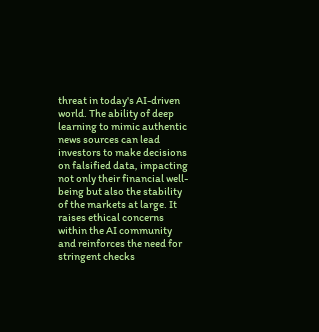threat in today's AI-driven world. The ability of deep learning to mimic authentic news sources can lead investors to make decisions on falsified data, impacting not only their financial well-being but also the stability of the markets at large. It raises ethical concerns within the AI community and reinforces the need for stringent checks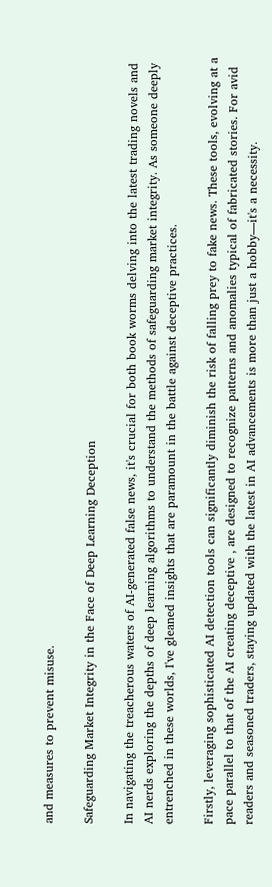and measures to prevent misuse.

Safeguarding Market Integrity in the Face of Deep Learning Deception

In navigating the treacherous waters of AI-generated false news, it's crucial for both book worms delving into the latest trading novels and AI nerds exploring the depths of deep learning algorithms to understand the methods of safeguarding market integrity. As someone deeply entrenched in these worlds, I've gleaned insights that are paramount in the battle against deceptive practices.

Firstly, leveraging sophisticated AI detection tools can significantly diminish the risk of falling prey to fake news. These tools, evolving at a pace parallel to that of the AI creating deceptive , are designed to recognize patterns and anomalies typical of fabricated stories. For avid readers and seasoned traders, staying updated with the latest in AI advancements is more than just a hobby—it's a necessity.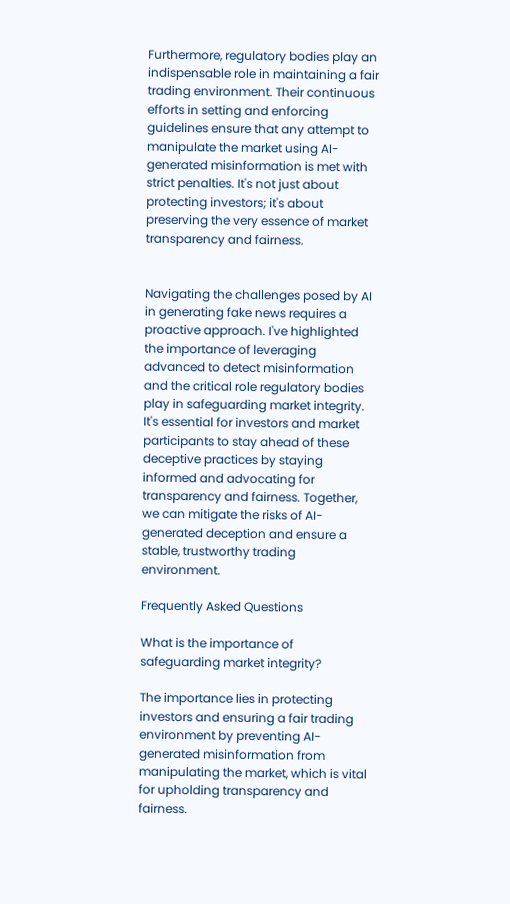Furthermore, regulatory bodies play an indispensable role in maintaining a fair trading environment. Their continuous efforts in setting and enforcing guidelines ensure that any attempt to manipulate the market using AI-generated misinformation is met with strict penalties. It's not just about protecting investors; it's about preserving the very essence of market transparency and fairness.


Navigating the challenges posed by AI in generating fake news requires a proactive approach. I've highlighted the importance of leveraging advanced to detect misinformation and the critical role regulatory bodies play in safeguarding market integrity. It's essential for investors and market participants to stay ahead of these deceptive practices by staying informed and advocating for transparency and fairness. Together, we can mitigate the risks of AI-generated deception and ensure a stable, trustworthy trading environment.

Frequently Asked Questions

What is the importance of safeguarding market integrity?

The importance lies in protecting investors and ensuring a fair trading environment by preventing AI-generated misinformation from manipulating the market, which is vital for upholding transparency and fairness.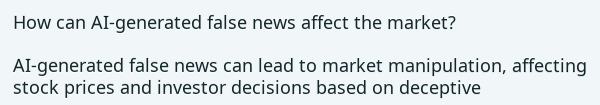How can AI-generated false news affect the market?

AI-generated false news can lead to market manipulation, affecting stock prices and investor decisions based on deceptive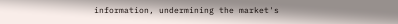information, undermining the market's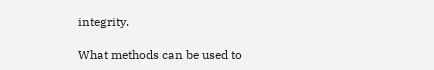integrity.

What methods can be used to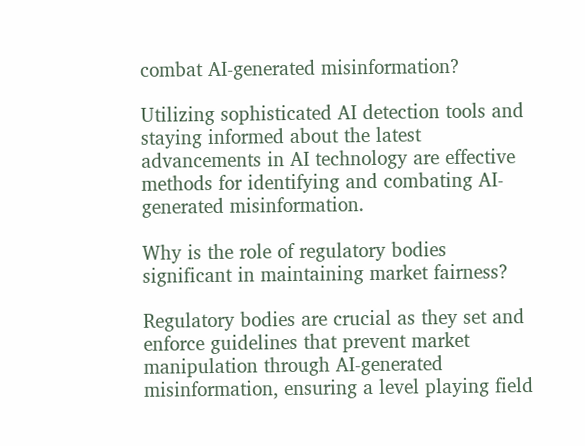combat AI-generated misinformation?

Utilizing sophisticated AI detection tools and staying informed about the latest advancements in AI technology are effective methods for identifying and combating AI-generated misinformation.

Why is the role of regulatory bodies significant in maintaining market fairness?

Regulatory bodies are crucial as they set and enforce guidelines that prevent market manipulation through AI-generated misinformation, ensuring a level playing field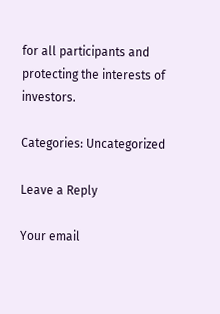for all participants and protecting the interests of investors.

Categories: Uncategorized

Leave a Reply

Your email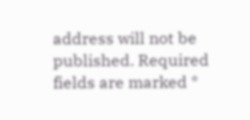address will not be published. Required fields are marked *